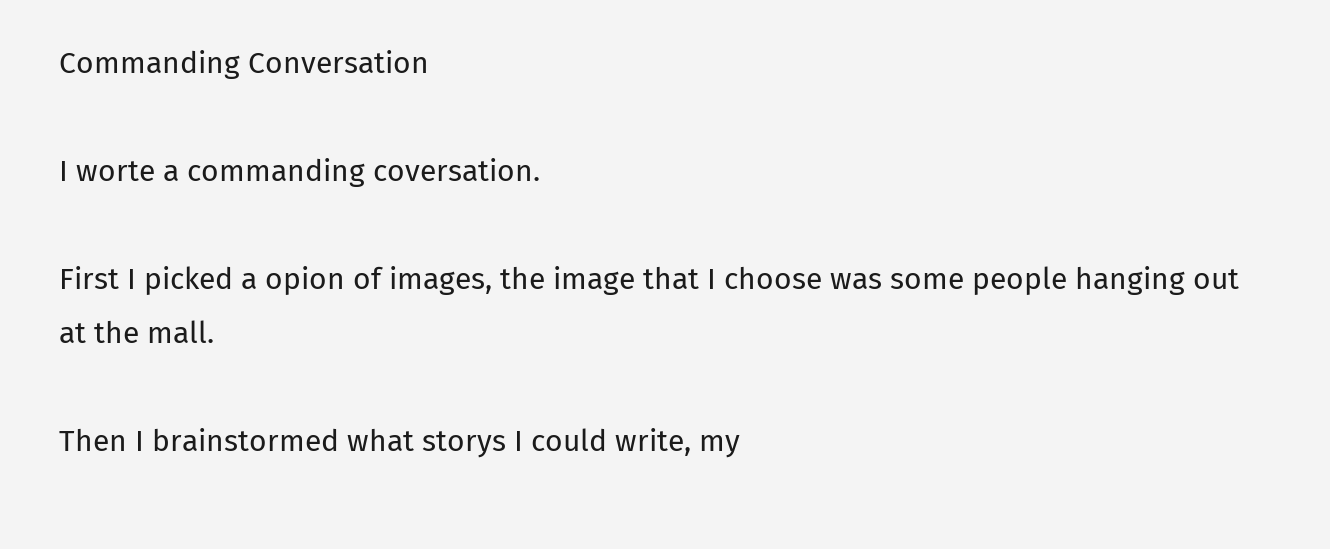Commanding Conversation

I worte a commanding coversation.

First I picked a opion of images, the image that I choose was some people hanging out at the mall.

Then I brainstormed what storys I could write, my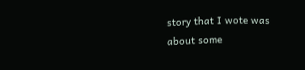story that I wote was about some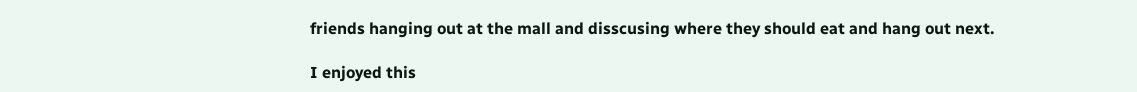friends hanging out at the mall and disscusing where they should eat and hang out next.

I enjoyed this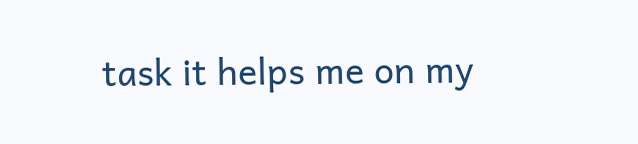task it helps me on my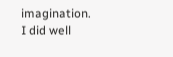imagination. I did well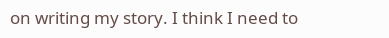on writing my story. I think I need to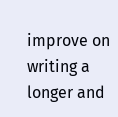improve on writing a longer and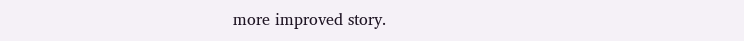more improved story.